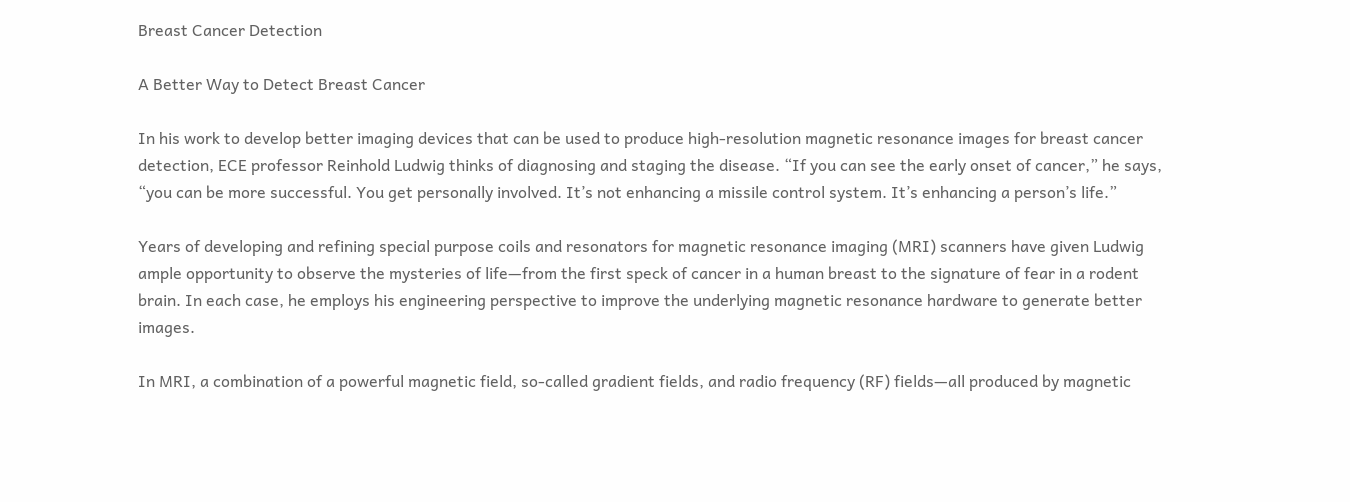Breast Cancer Detection

A Better Way to Detect Breast Cancer

In his work to develop better imaging devices that can be used to produce high-resolution magnetic resonance images for breast cancer detection, ECE professor Reinhold Ludwig thinks of diagnosing and staging the disease. “If you can see the early onset of cancer,” he says, “you can be more successful. You get personally involved. It’s not enhancing a missile control system. It’s enhancing a person’s life.”

Years of developing and refining special purpose coils and resonators for magnetic resonance imaging (MRI) scanners have given Ludwig ample opportunity to observe the mysteries of life—from the first speck of cancer in a human breast to the signature of fear in a rodent brain. In each case, he employs his engineering perspective to improve the underlying magnetic resonance hardware to generate better images.

In MRI, a combination of a powerful magnetic field, so-called gradient fields, and radio frequency (RF) fields—all produced by magnetic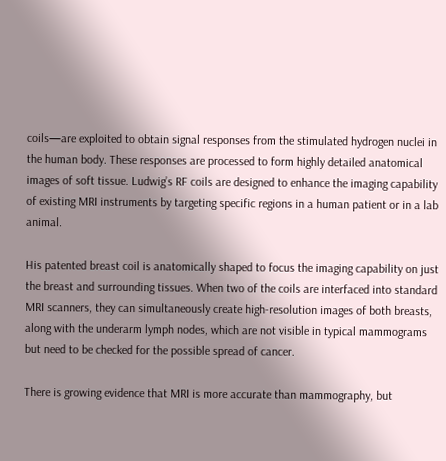coils—are exploited to obtain signal responses from the stimulated hydrogen nuclei in the human body. These responses are processed to form highly detailed anatomical images of soft tissue. Ludwig’s RF coils are designed to enhance the imaging capability of existing MRI instruments by targeting specific regions in a human patient or in a lab animal.

His patented breast coil is anatomically shaped to focus the imaging capability on just the breast and surrounding tissues. When two of the coils are interfaced into standard MRI scanners, they can simultaneously create high-resolution images of both breasts, along with the underarm lymph nodes, which are not visible in typical mammograms but need to be checked for the possible spread of cancer.

There is growing evidence that MRI is more accurate than mammography, but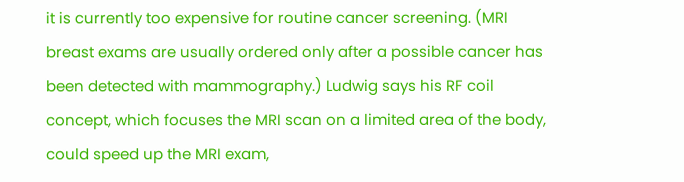it is currently too expensive for routine cancer screening. (MRI breast exams are usually ordered only after a possible cancer has been detected with mammography.) Ludwig says his RF coil concept, which focuses the MRI scan on a limited area of the body, could speed up the MRI exam,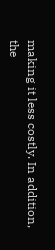making it less costly. In addition, the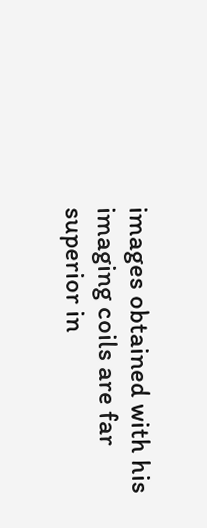images obtained with his imaging coils are far superior in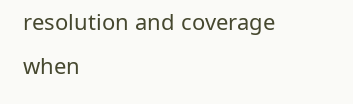resolution and coverage when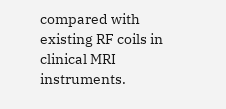compared with existing RF coils in clinical MRI instruments.